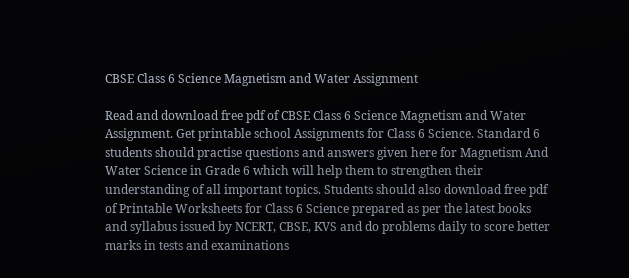CBSE Class 6 Science Magnetism and Water Assignment

Read and download free pdf of CBSE Class 6 Science Magnetism and Water Assignment. Get printable school Assignments for Class 6 Science. Standard 6 students should practise questions and answers given here for Magnetism And Water Science in Grade 6 which will help them to strengthen their understanding of all important topics. Students should also download free pdf of Printable Worksheets for Class 6 Science prepared as per the latest books and syllabus issued by NCERT, CBSE, KVS and do problems daily to score better marks in tests and examinations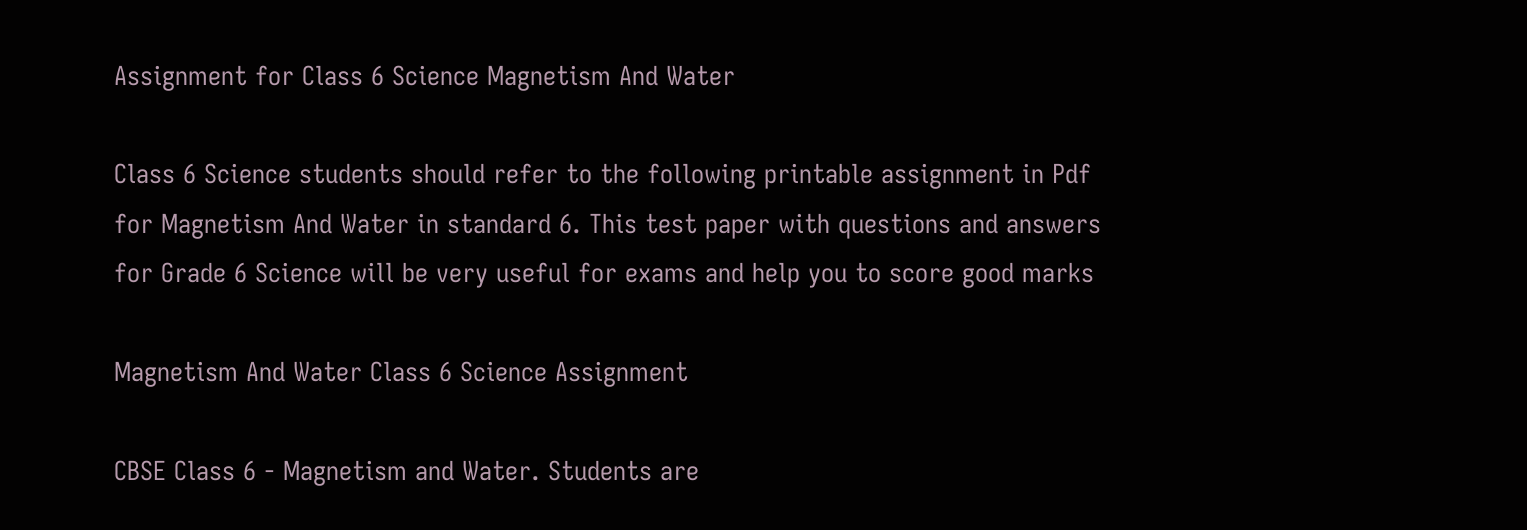Assignment for Class 6 Science Magnetism And Water

Class 6 Science students should refer to the following printable assignment in Pdf for Magnetism And Water in standard 6. This test paper with questions and answers for Grade 6 Science will be very useful for exams and help you to score good marks

Magnetism And Water Class 6 Science Assignment

CBSE Class 6 - Magnetism and Water. Students are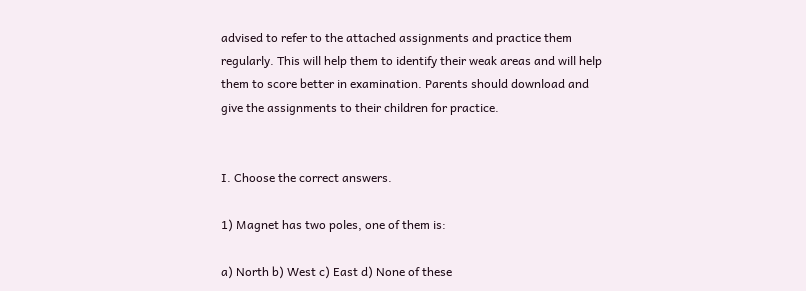advised to refer to the attached assignments and practice them regularly. This will help them to identify their weak areas and will help them to score better in examination. Parents should download and give the assignments to their children for practice.


I. Choose the correct answers.

1) Magnet has two poles, one of them is:

a) North b) West c) East d) None of these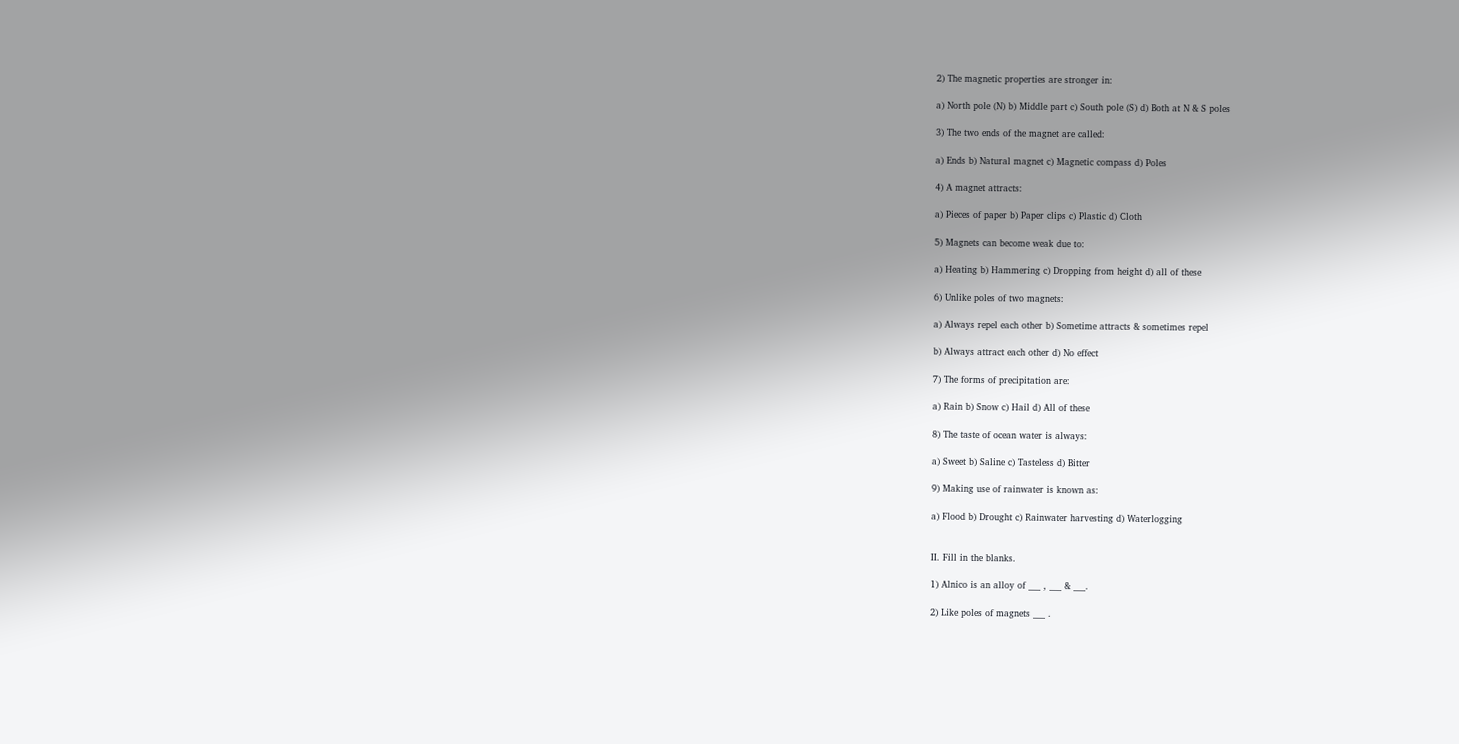2) The magnetic properties are stronger in:

a) North pole (N) b) Middle part c) South pole (S) d) Both at N & S poles

3) The two ends of the magnet are called:

a) Ends b) Natural magnet c) Magnetic compass d) Poles

4) A magnet attracts:

a) Pieces of paper b) Paper clips c) Plastic d) Cloth

5) Magnets can become weak due to:

a) Heating b) Hammering c) Dropping from height d) all of these

6) Unlike poles of two magnets:

a) Always repel each other b) Sometime attracts & sometimes repel

b) Always attract each other d) No effect

7) The forms of precipitation are:

a) Rain b) Snow c) Hail d) All of these

8) The taste of ocean water is always:

a) Sweet b) Saline c) Tasteless d) Bitter

9) Making use of rainwater is known as:

a) Flood b) Drought c) Rainwater harvesting d) Waterlogging


II. Fill in the blanks.

1) Alnico is an alloy of ___ , ___ & ___.

2) Like poles of magnets ___ .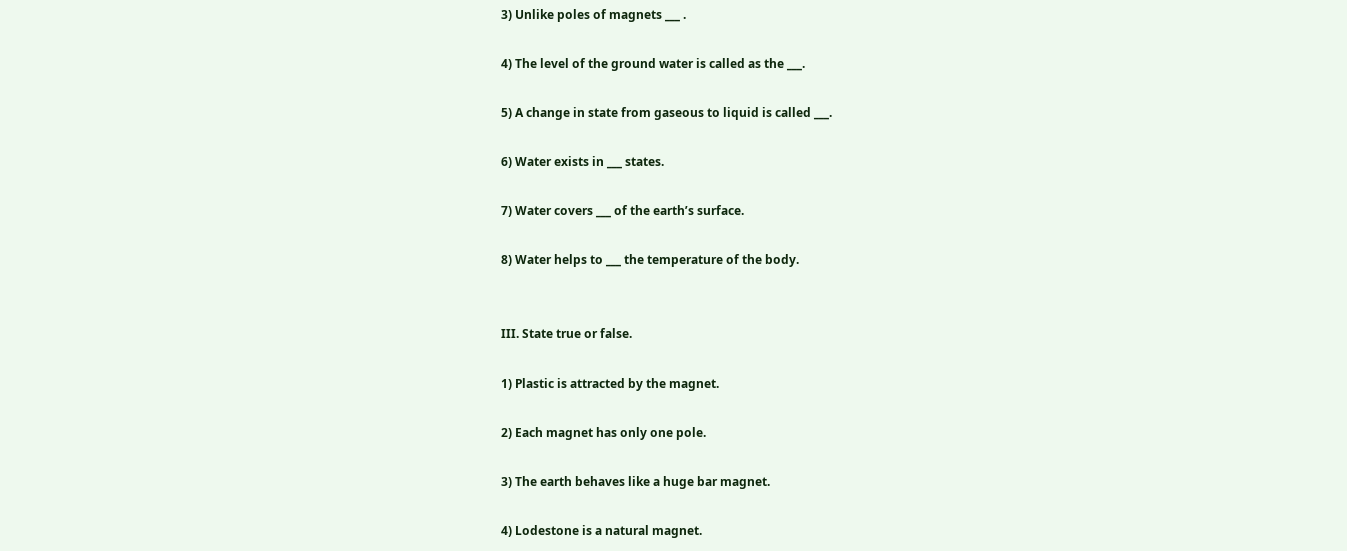3) Unlike poles of magnets ___ .

4) The level of the ground water is called as the ___.

5) A change in state from gaseous to liquid is called ___.

6) Water exists in ___ states.

7) Water covers ___ of the earth’s surface.

8) Water helps to ___ the temperature of the body.


III. State true or false.

1) Plastic is attracted by the magnet.

2) Each magnet has only one pole.

3) The earth behaves like a huge bar magnet.

4) Lodestone is a natural magnet.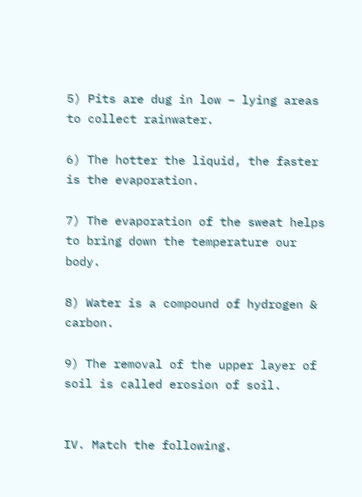5) Pits are dug in low – lying areas to collect rainwater.

6) The hotter the liquid, the faster is the evaporation.

7) The evaporation of the sweat helps to bring down the temperature our body.

8) Water is a compound of hydrogen & carbon.

9) The removal of the upper layer of soil is called erosion of soil.


IV. Match the following.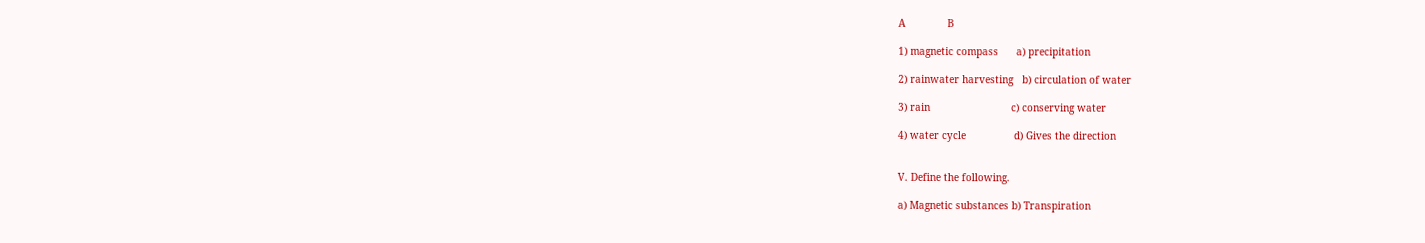A              B

1) magnetic compass      a) precipitation

2) rainwater harvesting   b) circulation of water

3) rain                           c) conserving water

4) water cycle                d) Gives the direction


V. Define the following.

a) Magnetic substances b) Transpiration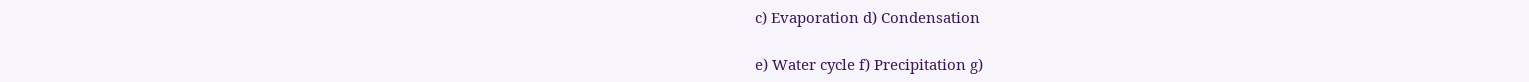c) Evaporation d) Condensation

e) Water cycle f) Precipitation g)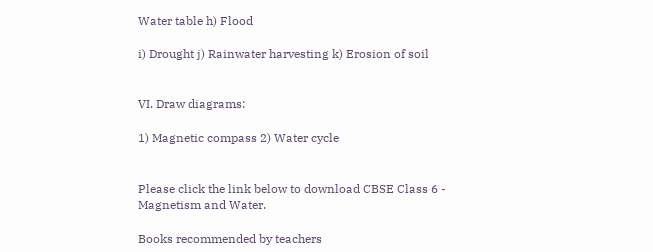Water table h) Flood

i) Drought j) Rainwater harvesting k) Erosion of soil


VI. Draw diagrams:

1) Magnetic compass 2) Water cycle


Please click the link below to download CBSE Class 6 - Magnetism and Water.

Books recommended by teachers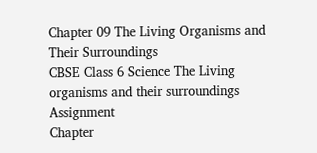Chapter 09 The Living Organisms and Their Surroundings
CBSE Class 6 Science The Living organisms and their surroundings Assignment
Chapter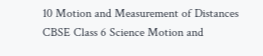10 Motion and Measurement of Distances
CBSE Class 6 Science Motion and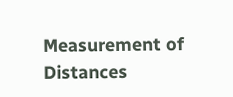Measurement of Distances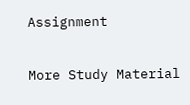Assignment

More Study Material